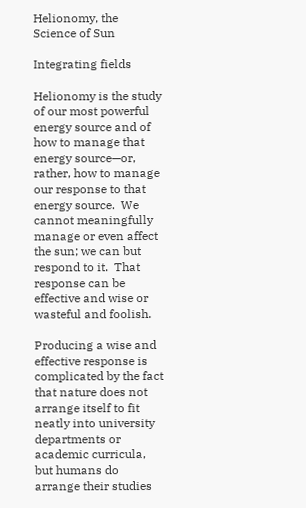Helionomy, the Science of Sun

Integrating fields

Helionomy is the study of our most powerful energy source and of how to manage that energy source—or, rather, how to manage our response to that energy source.  We cannot meaningfully manage or even affect the sun; we can but respond to it.  That response can be effective and wise or wasteful and foolish.

Producing a wise and effective response is complicated by the fact that nature does not arrange itself to fit neatly into university departments or academic curricula, but humans do arrange their studies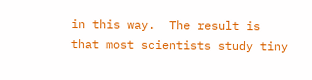in this way.  The result is that most scientists study tiny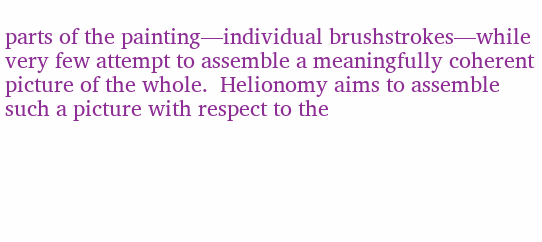parts of the painting—individual brushstrokes—while very few attempt to assemble a meaningfully coherent picture of the whole.  Helionomy aims to assemble such a picture with respect to the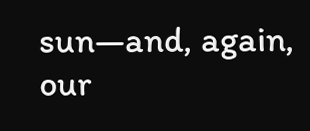sun—and, again, our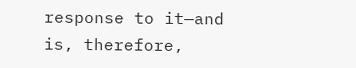response to it—and is, therefore,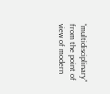“multidisciplinary” from the point of view of modern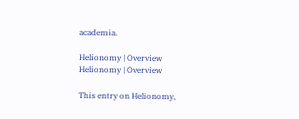academia.

Helionomy | Overview
Helionomy | Overview

This entry on Helionomy,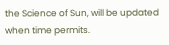the Science of Sun, will be updated when time permits.